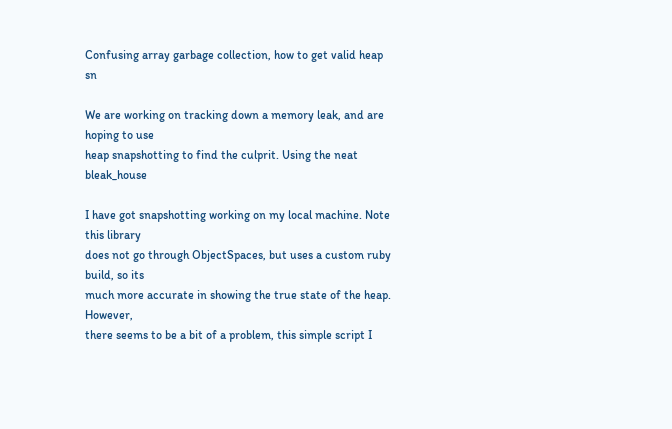Confusing array garbage collection, how to get valid heap sn

We are working on tracking down a memory leak, and are hoping to use
heap snapshotting to find the culprit. Using the neat bleak_house

I have got snapshotting working on my local machine. Note this library
does not go through ObjectSpaces, but uses a custom ruby build, so its
much more accurate in showing the true state of the heap. However,
there seems to be a bit of a problem, this simple script I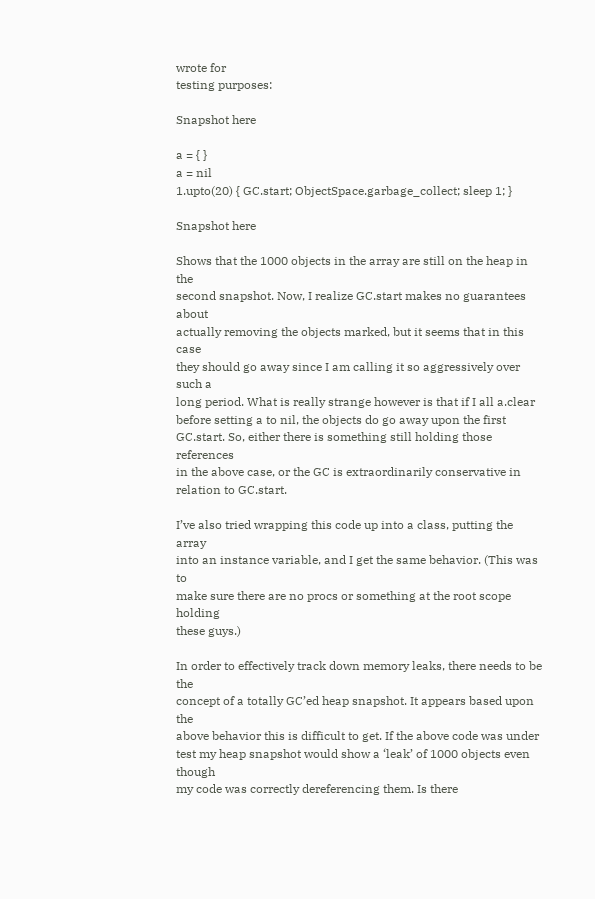wrote for
testing purposes:

Snapshot here

a = { }
a = nil
1.upto(20) { GC.start; ObjectSpace.garbage_collect; sleep 1; }

Snapshot here

Shows that the 1000 objects in the array are still on the heap in the
second snapshot. Now, I realize GC.start makes no guarantees about
actually removing the objects marked, but it seems that in this case
they should go away since I am calling it so aggressively over such a
long period. What is really strange however is that if I all a.clear
before setting a to nil, the objects do go away upon the first
GC.start. So, either there is something still holding those references
in the above case, or the GC is extraordinarily conservative in
relation to GC.start.

I’ve also tried wrapping this code up into a class, putting the array
into an instance variable, and I get the same behavior. (This was to
make sure there are no procs or something at the root scope holding
these guys.)

In order to effectively track down memory leaks, there needs to be the
concept of a totally GC’ed heap snapshot. It appears based upon the
above behavior this is difficult to get. If the above code was under
test my heap snapshot would show a ‘leak’ of 1000 objects even though
my code was correctly dereferencing them. Is there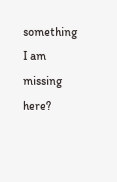something I am
missing here?